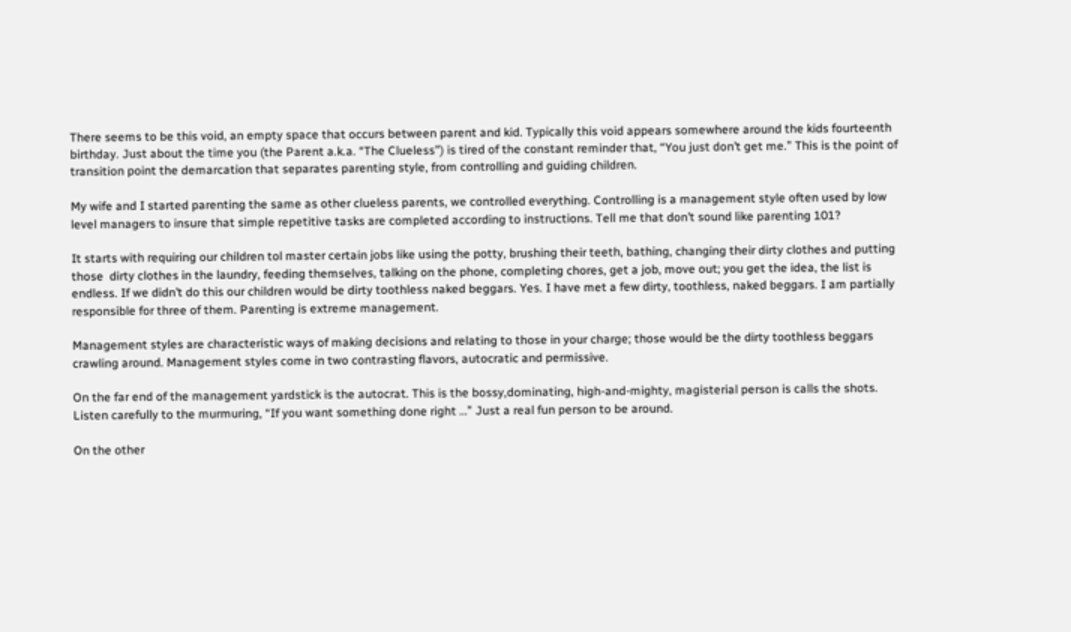There seems to be this void, an empty space that occurs between parent and kid. Typically this void appears somewhere around the kids fourteenth birthday. Just about the time you (the Parent a.k.a. “The Clueless”) is tired of the constant reminder that, “You just don’t get me.” This is the point of transition point the demarcation that separates parenting style, from controlling and guiding children.

My wife and I started parenting the same as other clueless parents, we controlled everything. Controlling is a management style often used by low level managers to insure that simple repetitive tasks are completed according to instructions. Tell me that don’t sound like parenting 101?

It starts with requiring our children tol master certain jobs like using the potty, brushing their teeth, bathing, changing their dirty clothes and putting those  dirty clothes in the laundry, feeding themselves, talking on the phone, completing chores, get a job, move out; you get the idea, the list is endless. If we didn’t do this our children would be dirty toothless naked beggars. Yes. I have met a few dirty, toothless, naked beggars. I am partially responsible for three of them. Parenting is extreme management.

Management styles are characteristic ways of making decisions and relating to those in your charge; those would be the dirty toothless beggars crawling around. Management styles come in two contrasting flavors, autocratic and permissive.

On the far end of the management yardstick is the autocrat. This is the bossy,dominating, high-and-mighty, magisterial person is calls the shots. Listen carefully to the murmuring, “If you want something done right …” Just a real fun person to be around.

On the other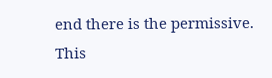end there is the permissive. This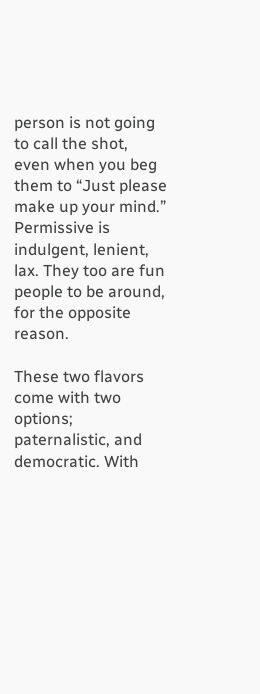person is not going to call the shot, even when you beg them to “Just please make up your mind.” Permissive is indulgent, lenient, lax. They too are fun people to be around, for the opposite reason.

These two flavors come with two options; paternalistic, and democratic. With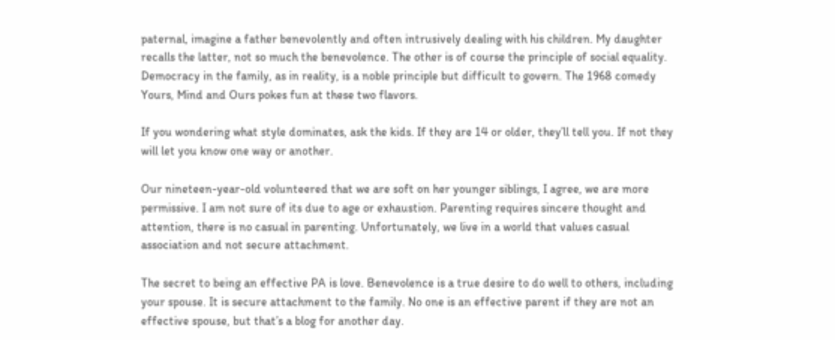paternal, imagine a father benevolently and often intrusively dealing with his children. My daughter recalls the latter, not so much the benevolence. The other is of course the principle of social equality. Democracy in the family, as in reality, is a noble principle but difficult to govern. The 1968 comedy Yours, Mind and Ours pokes fun at these two flavors.

If you wondering what style dominates, ask the kids. If they are 14 or older, they’ll tell you. If not they will let you know one way or another.

Our nineteen-year-old volunteered that we are soft on her younger siblings, I agree, we are more permissive. I am not sure of its due to age or exhaustion. Parenting requires sincere thought and attention, there is no casual in parenting. Unfortunately, we live in a world that values casual association and not secure attachment.

The secret to being an effective PA is love. Benevolence is a true desire to do well to others, including your spouse. It is secure attachment to the family. No one is an effective parent if they are not an effective spouse, but that’s a blog for another day.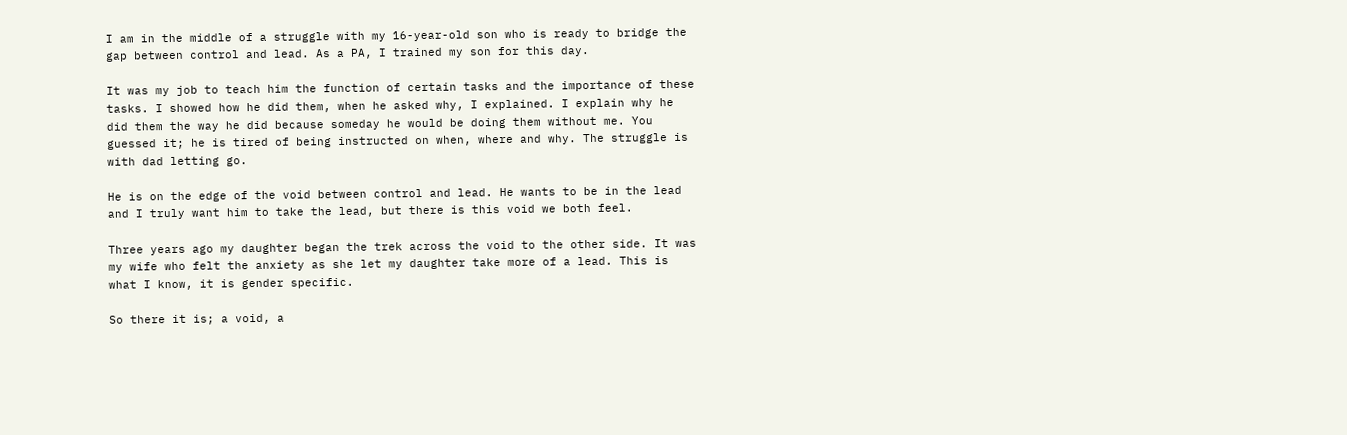I am in the middle of a struggle with my 16-year-old son who is ready to bridge the gap between control and lead. As a PA, I trained my son for this day.

It was my job to teach him the function of certain tasks and the importance of these tasks. I showed how he did them, when he asked why, I explained. I explain why he did them the way he did because someday he would be doing them without me. You guessed it; he is tired of being instructed on when, where and why. The struggle is with dad letting go.

He is on the edge of the void between control and lead. He wants to be in the lead and I truly want him to take the lead, but there is this void we both feel.

Three years ago my daughter began the trek across the void to the other side. It was my wife who felt the anxiety as she let my daughter take more of a lead. This is what I know, it is gender specific.

So there it is; a void, a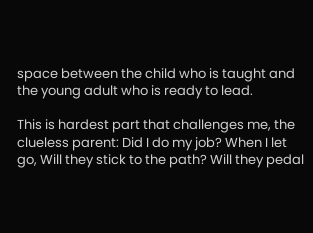space between the child who is taught and the young adult who is ready to lead.

This is hardest part that challenges me, the clueless parent: Did I do my job? When I let go, Will they stick to the path? Will they pedal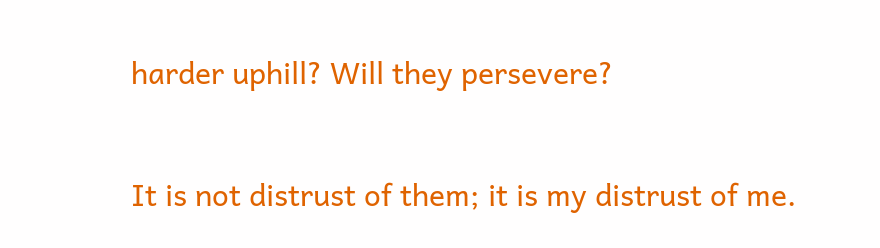harder uphill? Will they persevere?

It is not distrust of them; it is my distrust of me.